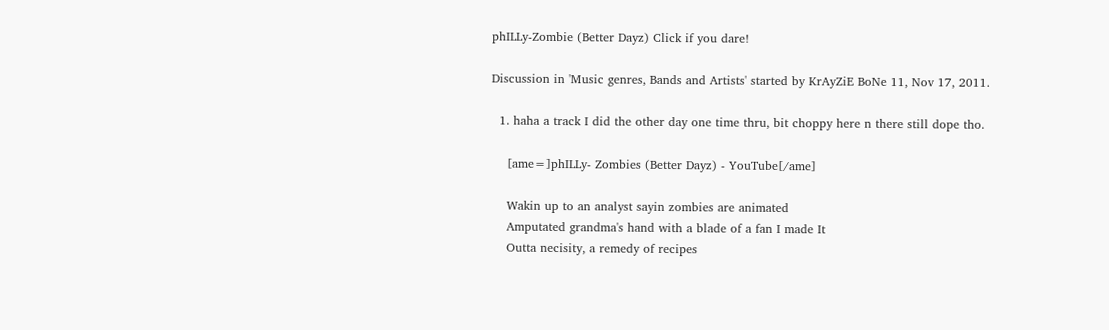phILLy-Zombie (Better Dayz) Click if you dare!

Discussion in 'Music genres, Bands and Artists' started by KrAyZiE BoNe 11, Nov 17, 2011.

  1. haha a track I did the other day one time thru, bit choppy here n there still dope tho.

    [ame=]phILLy- Zombies (Better Dayz) - YouTube[/ame]

    Wakin up to an analyst sayin zombies are animated
    Amputated grandma's hand with a blade of a fan I made It
    Outta necisity, a remedy of recipes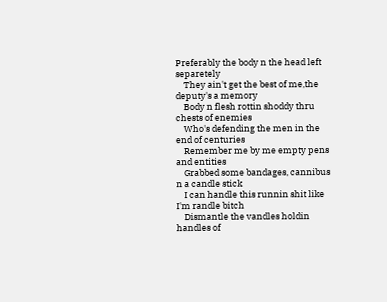Preferably the body n the head left separetely
    They ain't get the best of me,the deputy's a memory
    Body n flesh rottin shoddy thru chests of enemies
    Who's defending the men in the end of centuries
    Remember me by me empty pens and entities
    Grabbed some bandages, cannibus n a candle stick
    I can handle this runnin shit like I'm randle bitch
    Dismantle the vandles holdin handles of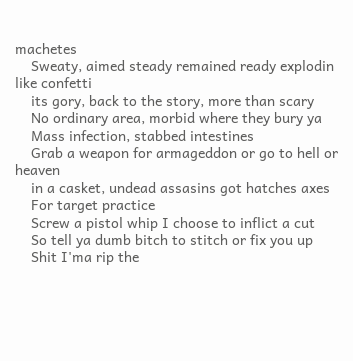machetes
    Sweaty, aimed steady remained ready explodin like confetti
    its gory, back to the story, more than scary
    No ordinary area, morbid where they bury ya
    Mass infection, stabbed intestines
    Grab a weapon for armageddon or go to hell or heaven
    in a casket, undead assasins got hatches axes
    For target practice
    Screw a pistol whip I choose to inflict a cut
    So tell ya dumb bitch to stitch or fix you up
    Shit I'ma rip the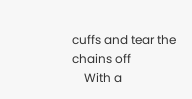cuffs and tear the chains off
    With a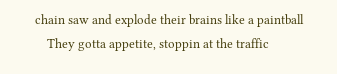chain saw and explode their brains like a paintball
    They gotta appetite, stoppin at the traffic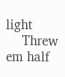light
    Threw em half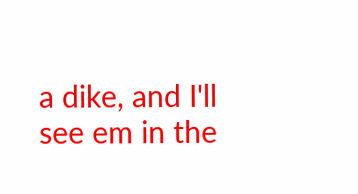a dike, and I'll see em in the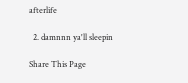afterlife

  2. damnnn ya'll sleepin

Share This Page